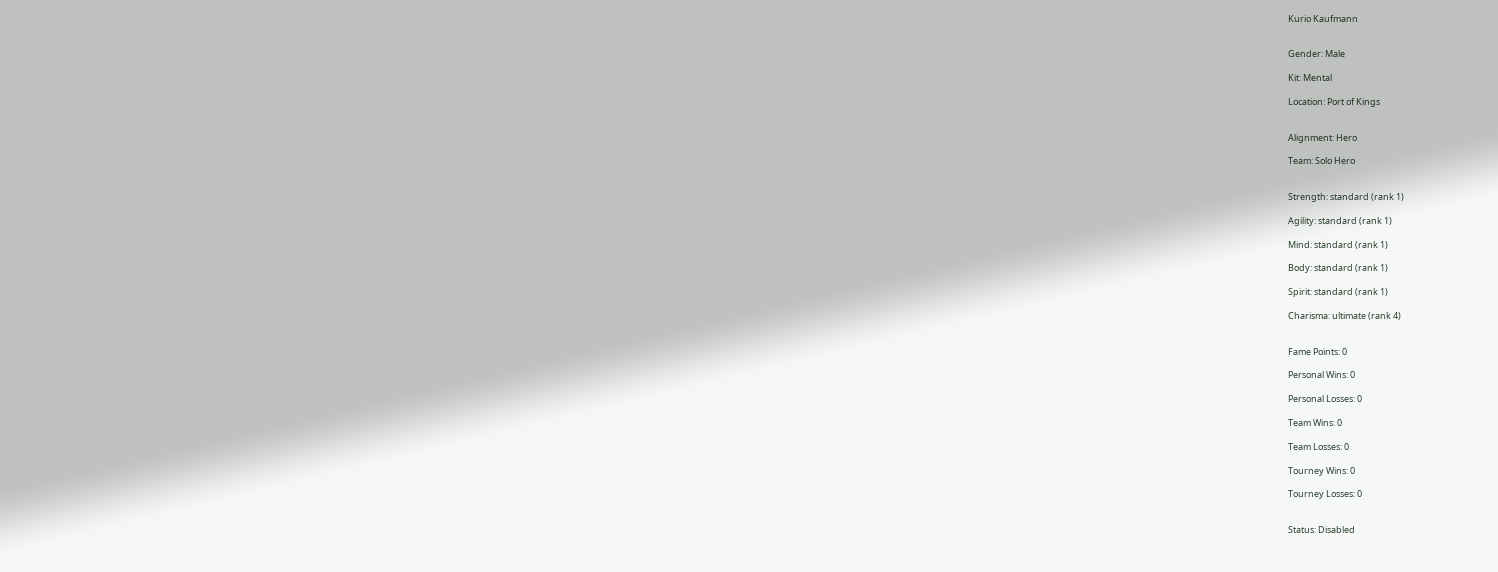Kurio Kaufmann


Gender: Male

Kit: Mental

Location: Port of Kings


Alignment: Hero

Team: Solo Hero


Strength: standard (rank 1)

Agility: standard (rank 1)

Mind: standard (rank 1)

Body: standard (rank 1)

Spirit: standard (rank 1)

Charisma: ultimate (rank 4)


Fame Points: 0

Personal Wins: 0

Personal Losses: 0

Team Wins: 0

Team Losses: 0

Tourney Wins: 0

Tourney Losses: 0


Status: Disabled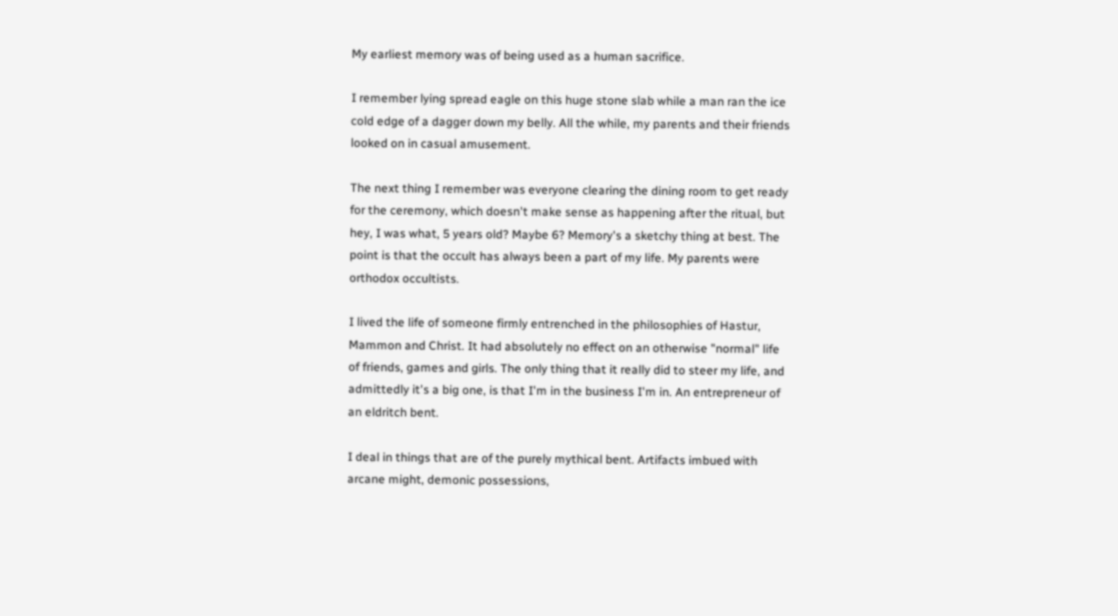My earliest memory was of being used as a human sacrifice.

I remember lying spread eagle on this huge stone slab while a man ran the ice cold edge of a dagger down my belly. All the while, my parents and their friends looked on in casual amusement.

The next thing I remember was everyone clearing the dining room to get ready for the ceremony, which doesn't make sense as happening after the ritual, but hey, I was what, 5 years old? Maybe 6? Memory's a sketchy thing at best. The point is that the occult has always been a part of my life. My parents were orthodox occultists.

I lived the life of someone firmly entrenched in the philosophies of Hastur, Mammon and Christ. It had absolutely no effect on an otherwise "normal" life of friends, games and girls. The only thing that it really did to steer my life, and admittedly it's a big one, is that I'm in the business I'm in. An entrepreneur of an eldritch bent.

I deal in things that are of the purely mythical bent. Artifacts imbued with arcane might, demonic possessions,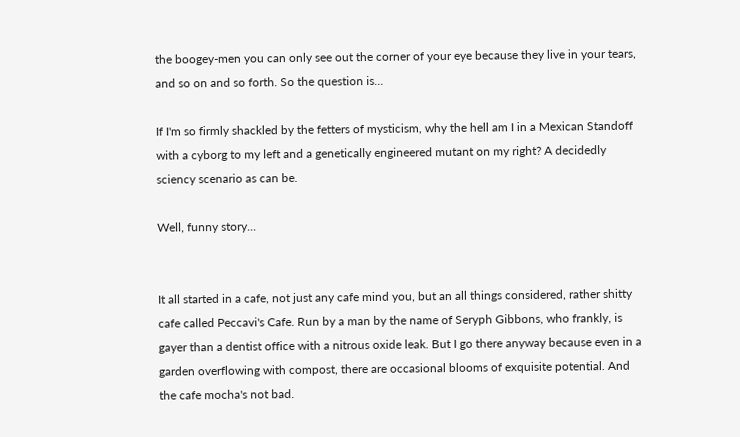the boogey-men you can only see out the corner of your eye because they live in your tears, and so on and so forth. So the question is...

If I'm so firmly shackled by the fetters of mysticism, why the hell am I in a Mexican Standoff with a cyborg to my left and a genetically engineered mutant on my right? A decidedly sciency scenario as can be.

Well, funny story...


It all started in a cafe, not just any cafe mind you, but an all things considered, rather shitty cafe called Peccavi's Cafe. Run by a man by the name of Seryph Gibbons, who frankly, is gayer than a dentist office with a nitrous oxide leak. But I go there anyway because even in a garden overflowing with compost, there are occasional blooms of exquisite potential. And the cafe mocha's not bad.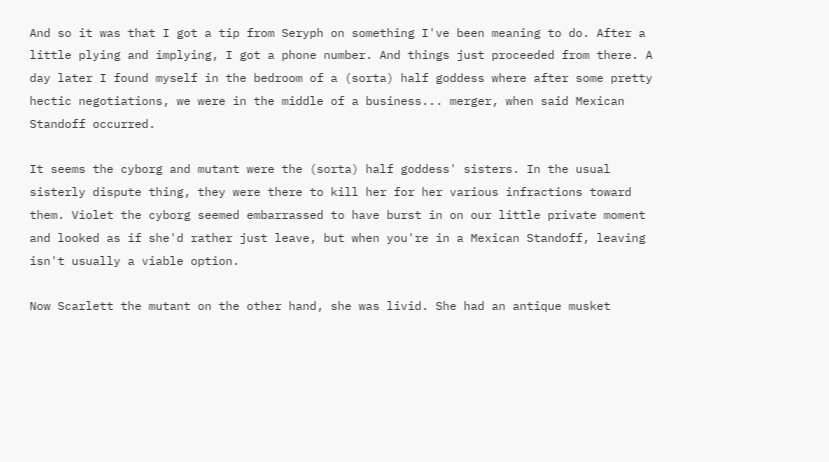And so it was that I got a tip from Seryph on something I've been meaning to do. After a little plying and implying, I got a phone number. And things just proceeded from there. A day later I found myself in the bedroom of a (sorta) half goddess where after some pretty hectic negotiations, we were in the middle of a business... merger, when said Mexican Standoff occurred.

It seems the cyborg and mutant were the (sorta) half goddess' sisters. In the usual sisterly dispute thing, they were there to kill her for her various infractions toward them. Violet the cyborg seemed embarrassed to have burst in on our little private moment and looked as if she'd rather just leave, but when you're in a Mexican Standoff, leaving isn't usually a viable option.

Now Scarlett the mutant on the other hand, she was livid. She had an antique musket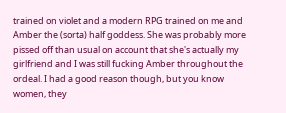trained on violet and a modern RPG trained on me and Amber the (sorta) half goddess. She was probably more pissed off than usual on account that she's actually my girlfriend and I was still fucking Amber throughout the ordeal. I had a good reason though, but you know women, they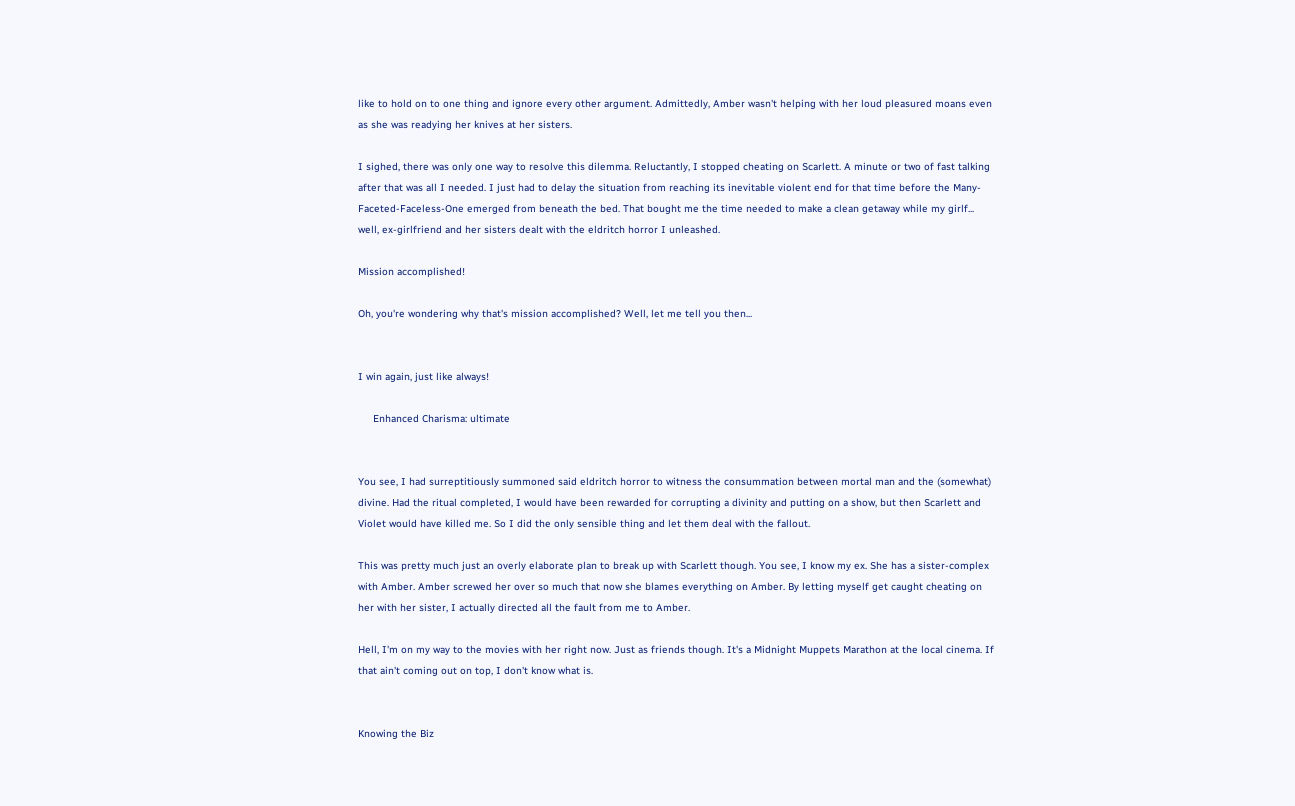like to hold on to one thing and ignore every other argument. Admittedly, Amber wasn't helping with her loud pleasured moans even as she was readying her knives at her sisters.

I sighed, there was only one way to resolve this dilemma. Reluctantly, I stopped cheating on Scarlett. A minute or two of fast talking after that was all I needed. I just had to delay the situation from reaching its inevitable violent end for that time before the Many-Faceted-Faceless-One emerged from beneath the bed. That bought me the time needed to make a clean getaway while my girlf... well, ex-girlfriend and her sisters dealt with the eldritch horror I unleashed.

Mission accomplished!

Oh, you're wondering why that's mission accomplished? Well, let me tell you then...


I win again, just like always!

     Enhanced Charisma: ultimate


You see, I had surreptitiously summoned said eldritch horror to witness the consummation between mortal man and the (somewhat) divine. Had the ritual completed, I would have been rewarded for corrupting a divinity and putting on a show, but then Scarlett and Violet would have killed me. So I did the only sensible thing and let them deal with the fallout.

This was pretty much just an overly elaborate plan to break up with Scarlett though. You see, I know my ex. She has a sister-complex with Amber. Amber screwed her over so much that now she blames everything on Amber. By letting myself get caught cheating on her with her sister, I actually directed all the fault from me to Amber.

Hell, I'm on my way to the movies with her right now. Just as friends though. It's a Midnight Muppets Marathon at the local cinema. If that ain't coming out on top, I don't know what is.


Knowing the Biz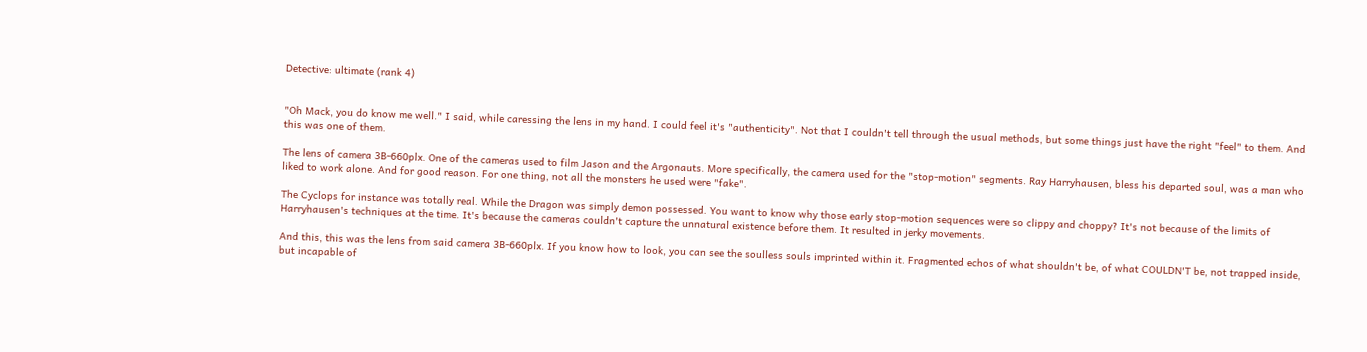Detective: ultimate (rank 4)


"Oh Mack, you do know me well." I said, while caressing the lens in my hand. I could feel it's "authenticity". Not that I couldn't tell through the usual methods, but some things just have the right "feel" to them. And this was one of them.

The lens of camera 3B-660plx. One of the cameras used to film Jason and the Argonauts. More specifically, the camera used for the "stop-motion" segments. Ray Harryhausen, bless his departed soul, was a man who liked to work alone. And for good reason. For one thing, not all the monsters he used were "fake".

The Cyclops for instance was totally real. While the Dragon was simply demon possessed. You want to know why those early stop-motion sequences were so clippy and choppy? It's not because of the limits of Harryhausen's techniques at the time. It's because the cameras couldn't capture the unnatural existence before them. It resulted in jerky movements.

And this, this was the lens from said camera 3B-660plx. If you know how to look, you can see the soulless souls imprinted within it. Fragmented echos of what shouldn't be, of what COULDN'T be, not trapped inside, but incapable of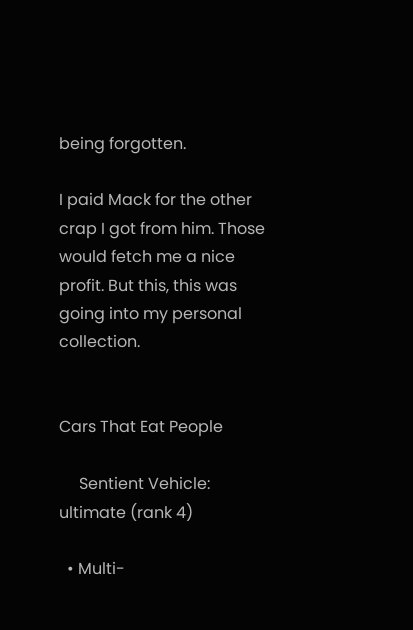being forgotten.

I paid Mack for the other crap I got from him. Those would fetch me a nice profit. But this, this was going into my personal collection.


Cars That Eat People

     Sentient Vehicle: ultimate (rank 4)

  • Multi-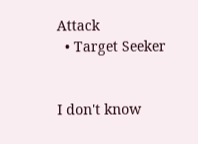Attack
  • Target Seeker


I don't know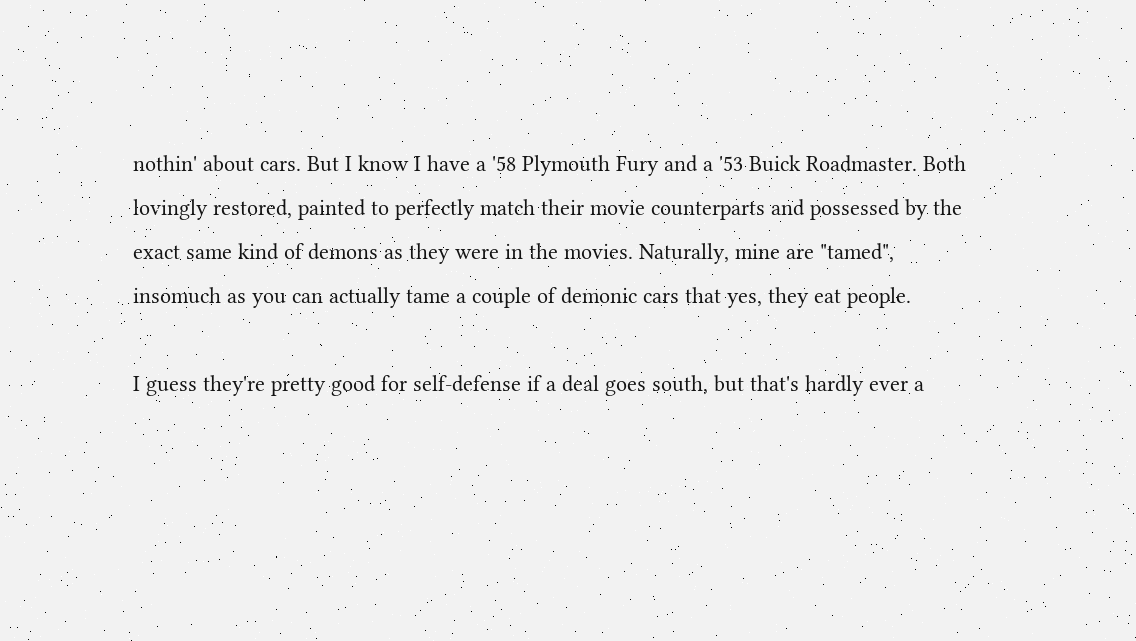nothin' about cars. But I know I have a '58 Plymouth Fury and a '53 Buick Roadmaster. Both lovingly restored, painted to perfectly match their movie counterparts and possessed by the exact same kind of demons as they were in the movies. Naturally, mine are "tamed", insomuch as you can actually tame a couple of demonic cars that yes, they eat people.

I guess they're pretty good for self-defense if a deal goes south, but that's hardly ever a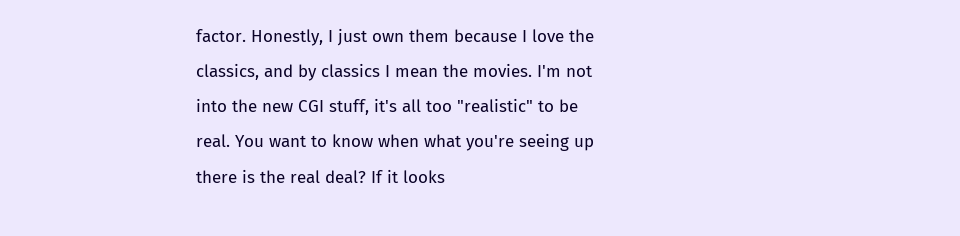factor. Honestly, I just own them because I love the classics, and by classics I mean the movies. I'm not into the new CGI stuff, it's all too "realistic" to be real. You want to know when what you're seeing up there is the real deal? If it looks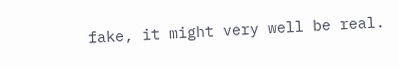fake, it might very well be real.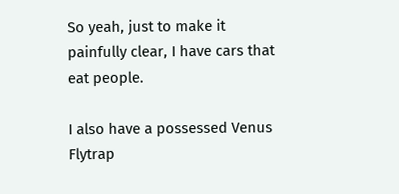So yeah, just to make it painfully clear, I have cars that eat people.

I also have a possessed Venus Flytrap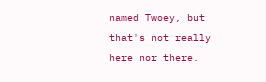named Twoey, but that's not really here nor there.